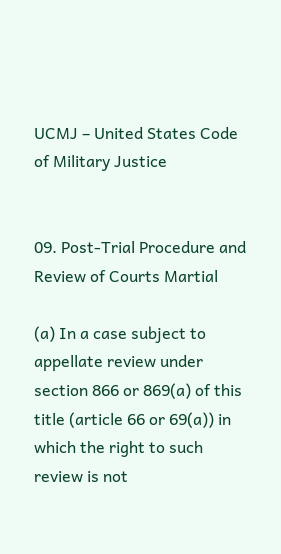UCMJ – United States Code of Military Justice


09. Post-Trial Procedure and Review of Courts Martial

(a) In a case subject to appellate review under section 866 or 869(a) of this title (article 66 or 69(a)) in which the right to such review is not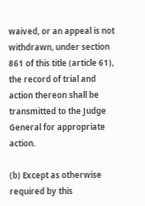waived, or an appeal is not withdrawn, under section 861 of this title (article 61), the record of trial and action thereon shall be transmitted to the Judge General for appropriate action.

(b) Except as otherwise required by this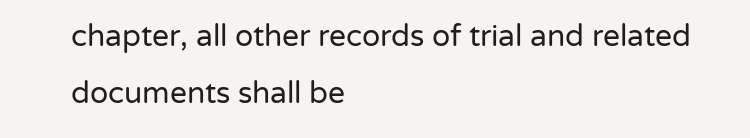chapter, all other records of trial and related documents shall be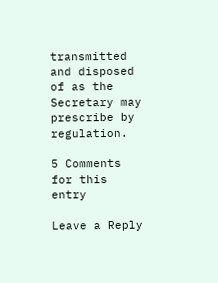transmitted and disposed of as the Secretary may prescribe by regulation.

5 Comments for this entry

Leave a Reply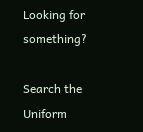Looking for something?

Search the Uniform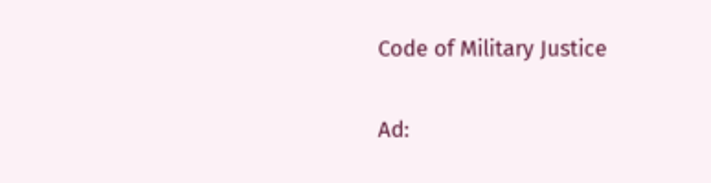Code of Military Justice

Ad: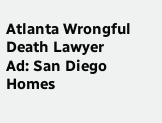Atlanta Wrongful Death Lawyer
Ad: San Diego Homes